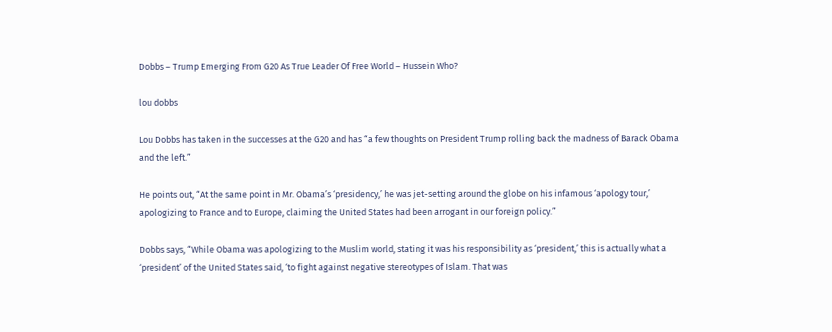Dobbs – Trump Emerging From G20 As True Leader Of Free World – Hussein Who?

lou dobbs

Lou Dobbs has taken in the successes at the G20 and has “a few thoughts on President Trump rolling back the madness of Barack Obama and the left.”

He points out, “At the same point in Mr. Obama’s ‘presidency,’ he was jet-setting around the globe on his infamous ‘apology tour,’ apologizing to France and to Europe, claiming the United States had been arrogant in our foreign policy.”

Dobbs says, “While Obama was apologizing to the Muslim world, stating it was his responsibility as ‘president,’ this is actually what a ‘president’ of the United States said, ‘to fight against negative stereotypes of Islam. That was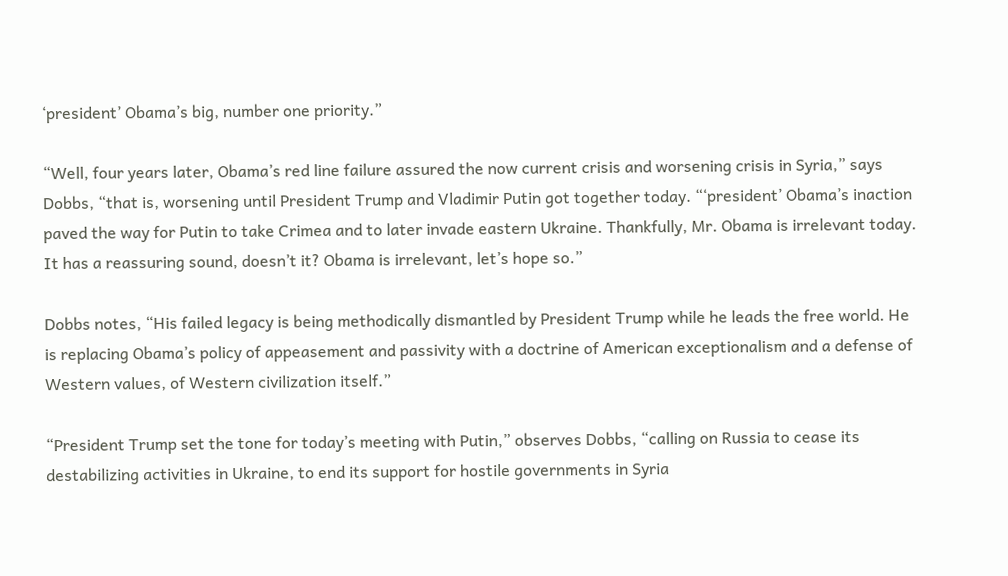‘president’ Obama’s big, number one priority.”

“Well, four years later, Obama’s red line failure assured the now current crisis and worsening crisis in Syria,” says Dobbs, “that is, worsening until President Trump and Vladimir Putin got together today. “‘president’ Obama’s inaction paved the way for Putin to take Crimea and to later invade eastern Ukraine. Thankfully, Mr. Obama is irrelevant today. It has a reassuring sound, doesn’t it? Obama is irrelevant, let’s hope so.”

Dobbs notes, “His failed legacy is being methodically dismantled by President Trump while he leads the free world. He is replacing Obama’s policy of appeasement and passivity with a doctrine of American exceptionalism and a defense of Western values, of Western civilization itself.”

“President Trump set the tone for today’s meeting with Putin,” observes Dobbs, “calling on Russia to cease its destabilizing activities in Ukraine, to end its support for hostile governments in Syria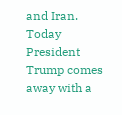and Iran. Today President Trump comes away with a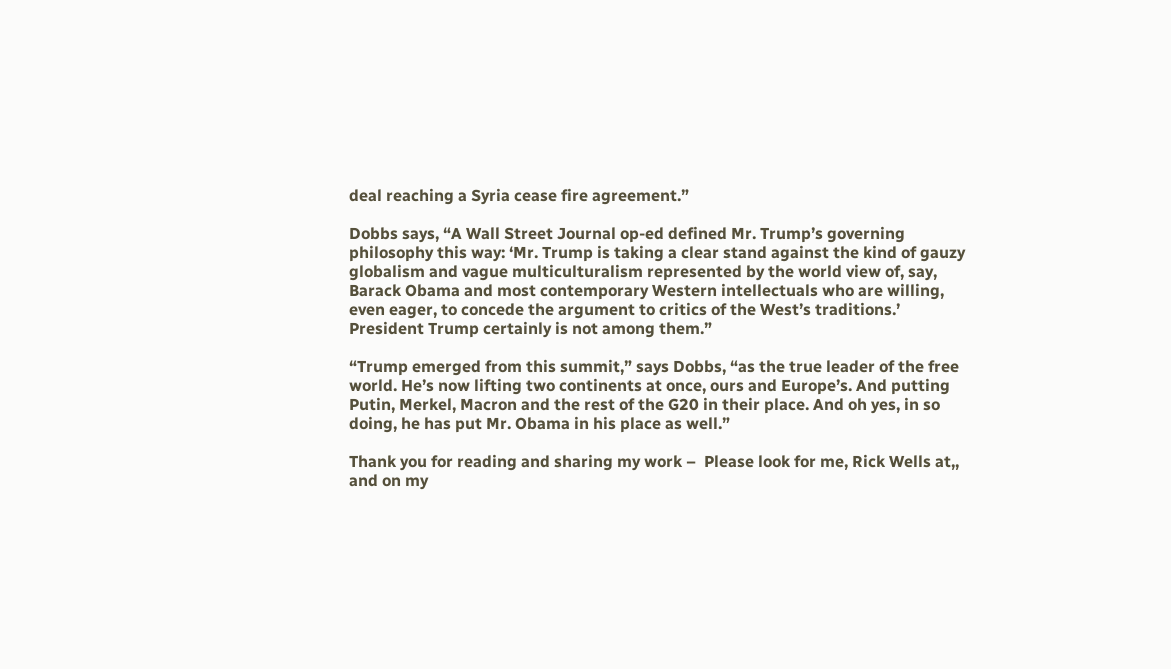deal reaching a Syria cease fire agreement.”

Dobbs says, “A Wall Street Journal op-ed defined Mr. Trump’s governing philosophy this way: ‘Mr. Trump is taking a clear stand against the kind of gauzy globalism and vague multiculturalism represented by the world view of, say, Barack Obama and most contemporary Western intellectuals who are willing, even eager, to concede the argument to critics of the West’s traditions.’ President Trump certainly is not among them.”

“Trump emerged from this summit,” says Dobbs, “as the true leader of the free world. He’s now lifting two continents at once, ours and Europe’s. And putting Putin, Merkel, Macron and the rest of the G20 in their place. And oh yes, in so doing, he has put Mr. Obama in his place as well.”

Thank you for reading and sharing my work –  Please look for me, Rick Wells at,, and on my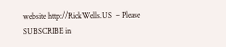website http://RickWells.US  – Please SUBSCRIBE in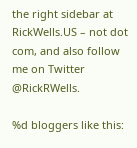the right sidebar at RickWells.US – not dot com, and also follow me on Twitter @RickRWells.

%d bloggers like this: